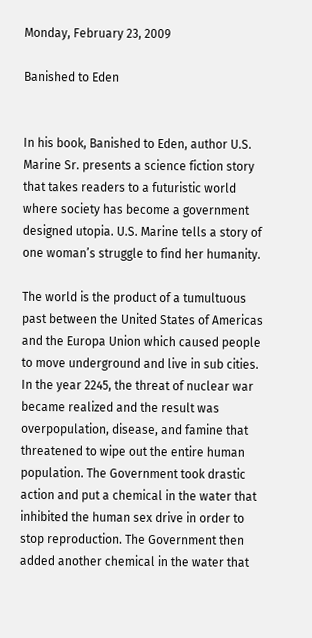Monday, February 23, 2009

Banished to Eden


In his book, Banished to Eden, author U.S. Marine Sr. presents a science fiction story that takes readers to a futuristic world where society has become a government designed utopia. U.S. Marine tells a story of one woman’s struggle to find her humanity.

The world is the product of a tumultuous past between the United States of Americas and the Europa Union which caused people to move underground and live in sub cities. In the year 2245, the threat of nuclear war became realized and the result was overpopulation, disease, and famine that threatened to wipe out the entire human population. The Government took drastic action and put a chemical in the water that inhibited the human sex drive in order to stop reproduction. The Government then added another chemical in the water that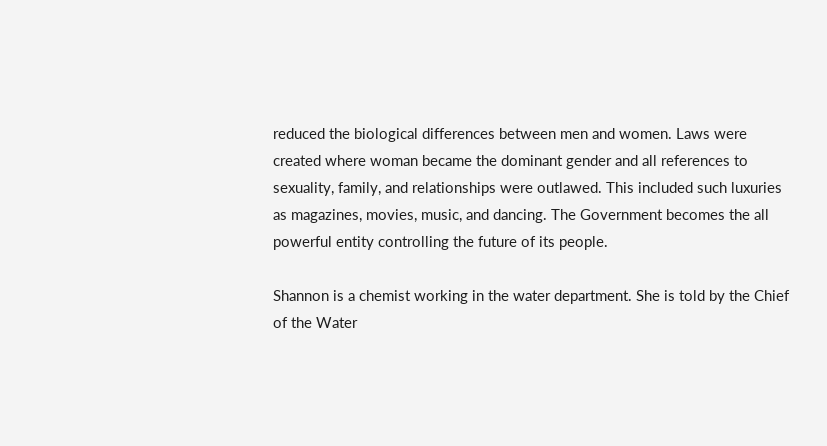reduced the biological differences between men and women. Laws were created where woman became the dominant gender and all references to sexuality, family, and relationships were outlawed. This included such luxuries as magazines, movies, music, and dancing. The Government becomes the all powerful entity controlling the future of its people.

Shannon is a chemist working in the water department. She is told by the Chief of the Water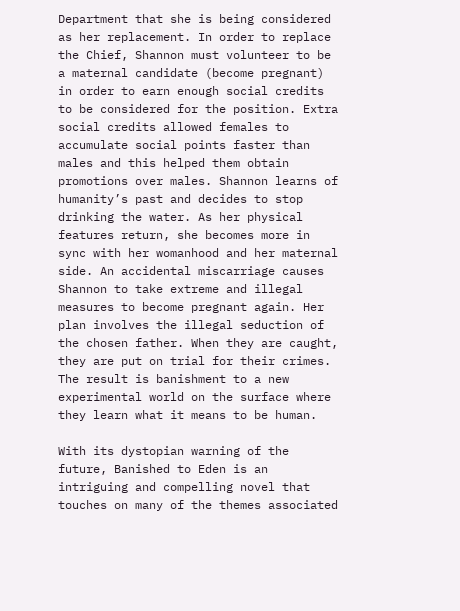Department that she is being considered as her replacement. In order to replace the Chief, Shannon must volunteer to be a maternal candidate (become pregnant) in order to earn enough social credits to be considered for the position. Extra social credits allowed females to accumulate social points faster than males and this helped them obtain promotions over males. Shannon learns of humanity’s past and decides to stop drinking the water. As her physical features return, she becomes more in sync with her womanhood and her maternal side. An accidental miscarriage causes Shannon to take extreme and illegal measures to become pregnant again. Her plan involves the illegal seduction of the chosen father. When they are caught, they are put on trial for their crimes. The result is banishment to a new experimental world on the surface where they learn what it means to be human.

With its dystopian warning of the future, Banished to Eden is an intriguing and compelling novel that touches on many of the themes associated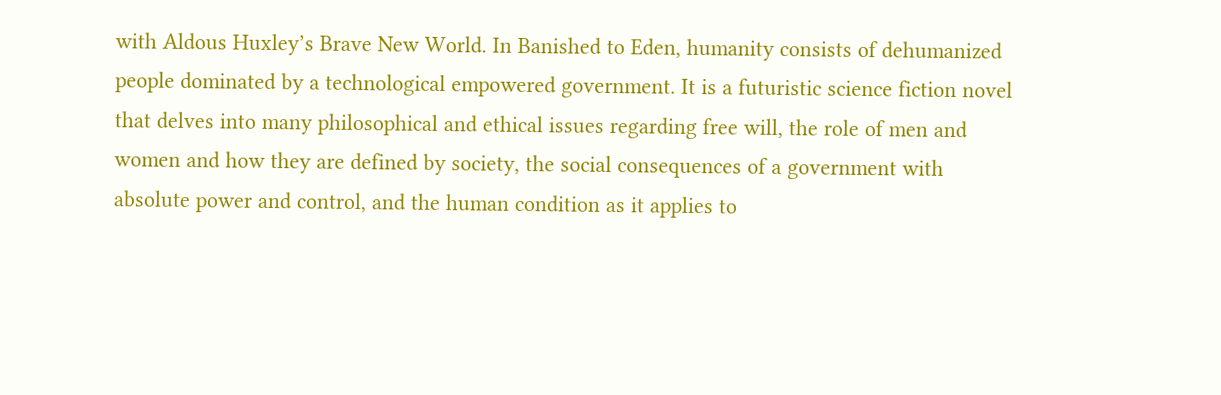with Aldous Huxley’s Brave New World. In Banished to Eden, humanity consists of dehumanized people dominated by a technological empowered government. It is a futuristic science fiction novel that delves into many philosophical and ethical issues regarding free will, the role of men and women and how they are defined by society, the social consequences of a government with absolute power and control, and the human condition as it applies to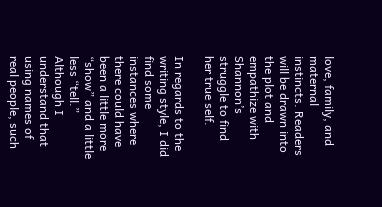love, family, and maternal instincts. Readers will be drawn into the plot and empathize with Shannon’s struggle to find her true self.

In regards to the writing style, I did find some instances where there could have been a little more “show” and a little less “tell.” Although I understand that using names of real people, such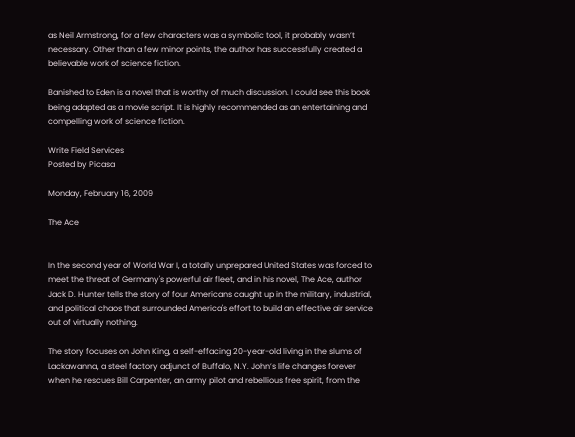as Neil Armstrong, for a few characters was a symbolic tool, it probably wasn’t necessary. Other than a few minor points, the author has successfully created a believable work of science fiction.

Banished to Eden is a novel that is worthy of much discussion. I could see this book being adapted as a movie script. It is highly recommended as an entertaining and compelling work of science fiction.

Write Field Services
Posted by Picasa

Monday, February 16, 2009

The Ace


In the second year of World War I, a totally unprepared United States was forced to meet the threat of Germany's powerful air fleet, and in his novel, The Ace, author Jack D. Hunter tells the story of four Americans caught up in the military, industrial, and political chaos that surrounded America's effort to build an effective air service out of virtually nothing.

The story focuses on John King, a self-effacing 20-year-old living in the slums of Lackawanna, a steel factory adjunct of Buffalo, N.Y. John’s life changes forever when he rescues Bill Carpenter, an army pilot and rebellious free spirit, from the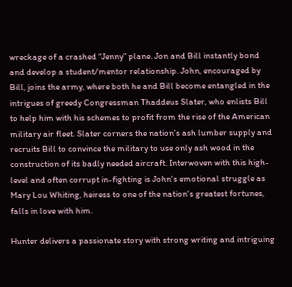wreckage of a crashed “Jenny” plane. Jon and Bill instantly bond and develop a student/mentor relationship. John, encouraged by Bill, joins the army, where both he and Bill become entangled in the intrigues of greedy Congressman Thaddeus Slater, who enlists Bill to help him with his schemes to profit from the rise of the American military air fleet. Slater corners the nation's ash lumber supply and recruits Bill to convince the military to use only ash wood in the construction of its badly needed aircraft. Interwoven with this high-level and often corrupt in-fighting is John's emotional struggle as Mary Lou Whiting, heiress to one of the nation's greatest fortunes, falls in love with him.

Hunter delivers a passionate story with strong writing and intriguing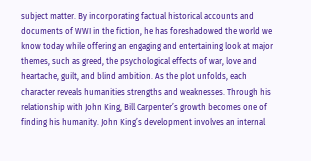subject matter. By incorporating factual historical accounts and documents of WWI in the fiction, he has foreshadowed the world we know today while offering an engaging and entertaining look at major themes, such as greed, the psychological effects of war, love and heartache, guilt, and blind ambition. As the plot unfolds, each character reveals humanities strengths and weaknesses. Through his relationship with John King, Bill Carpenter’s growth becomes one of finding his humanity. John King’s development involves an internal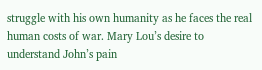struggle with his own humanity as he faces the real human costs of war. Mary Lou’s desire to understand John’s pain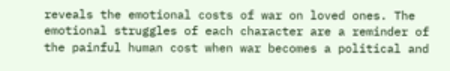reveals the emotional costs of war on loved ones. The emotional struggles of each character are a reminder of the painful human cost when war becomes a political and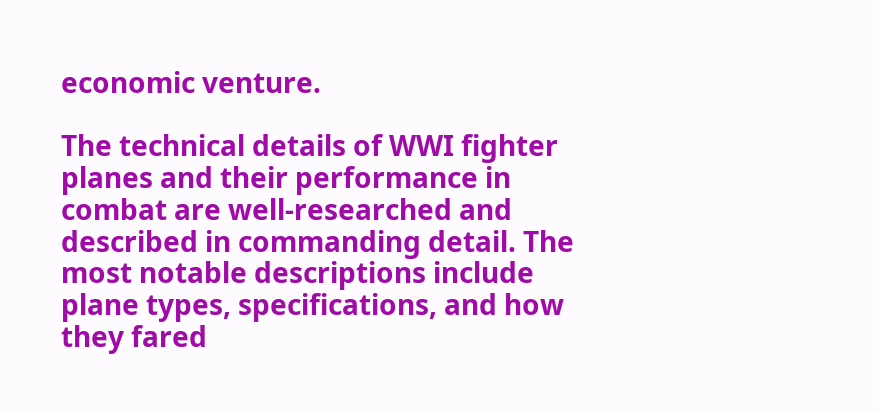economic venture.

The technical details of WWI fighter planes and their performance in combat are well-researched and described in commanding detail. The most notable descriptions include plane types, specifications, and how they fared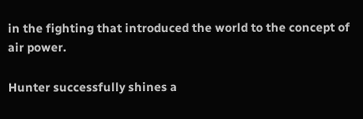in the fighting that introduced the world to the concept of air power.

Hunter successfully shines a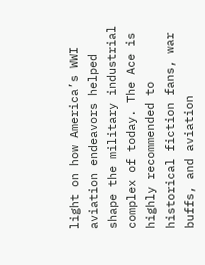light on how America’s WWI aviation endeavors helped shape the military industrial complex of today. The Ace is highly recommended to historical fiction fans, war buffs, and aviation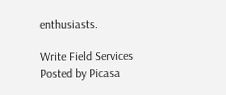enthusiasts.

Write Field Services
Posted by Picasa